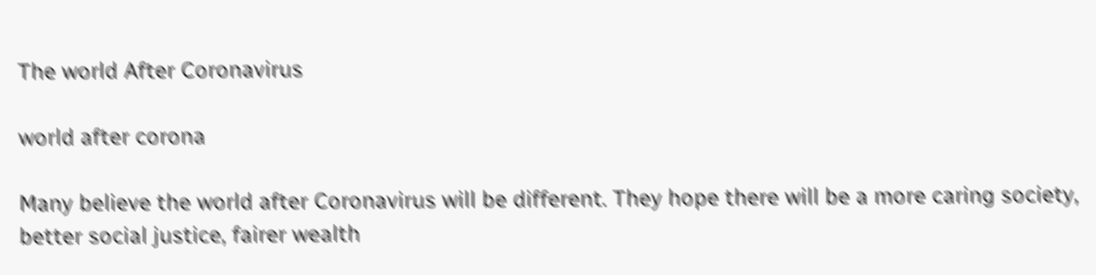The world After Coronavirus

world after corona

Many believe the world after Coronavirus will be different. They hope there will be a more caring society, better social justice, fairer wealth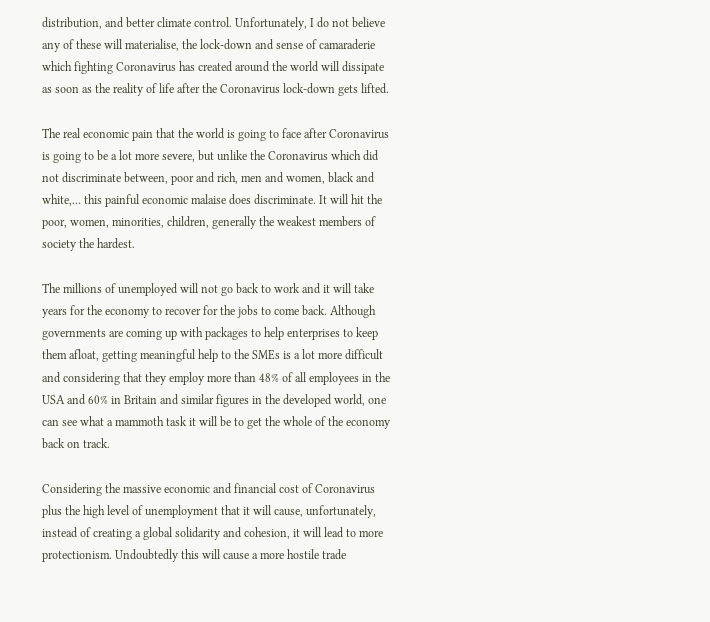distribution, and better climate control. Unfortunately, I do not believe any of these will materialise, the lock-down and sense of camaraderie which fighting Coronavirus has created around the world will dissipate as soon as the reality of life after the Coronavirus lock-down gets lifted.

The real economic pain that the world is going to face after Coronavirus is going to be a lot more severe, but unlike the Coronavirus which did not discriminate between, poor and rich, men and women, black and white,… this painful economic malaise does discriminate. It will hit the poor, women, minorities, children, generally the weakest members of society the hardest.

The millions of unemployed will not go back to work and it will take years for the economy to recover for the jobs to come back. Although governments are coming up with packages to help enterprises to keep them afloat, getting meaningful help to the SMEs is a lot more difficult and considering that they employ more than 48% of all employees in the USA and 60% in Britain and similar figures in the developed world, one can see what a mammoth task it will be to get the whole of the economy back on track.

Considering the massive economic and financial cost of Coronavirus plus the high level of unemployment that it will cause, unfortunately, instead of creating a global solidarity and cohesion, it will lead to more protectionism. Undoubtedly this will cause a more hostile trade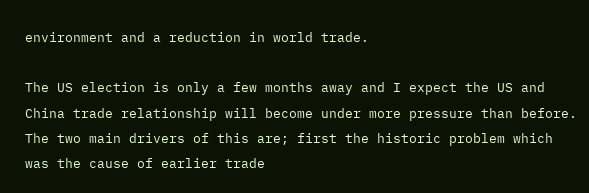environment and a reduction in world trade.

The US election is only a few months away and I expect the US and China trade relationship will become under more pressure than before. The two main drivers of this are; first the historic problem which was the cause of earlier trade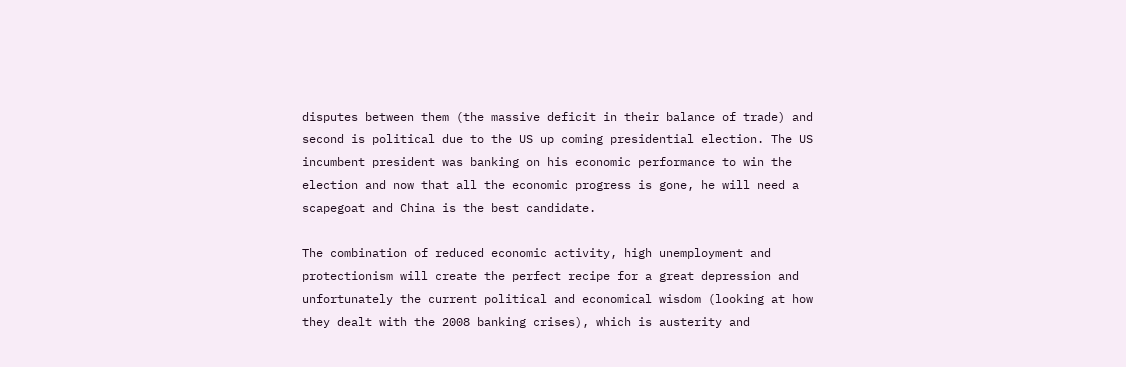disputes between them (the massive deficit in their balance of trade) and second is political due to the US up coming presidential election. The US incumbent president was banking on his economic performance to win the election and now that all the economic progress is gone, he will need a scapegoat and China is the best candidate.

The combination of reduced economic activity, high unemployment and protectionism will create the perfect recipe for a great depression and unfortunately the current political and economical wisdom (looking at how they dealt with the 2008 banking crises), which is austerity and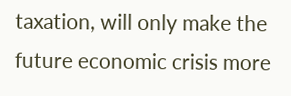taxation, will only make the future economic crisis more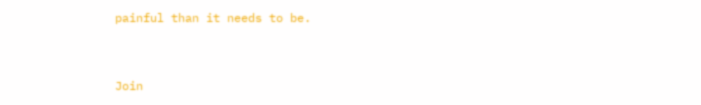painful than it needs to be.


Join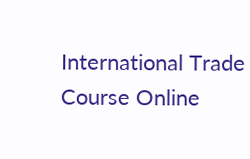International Trade Course Online